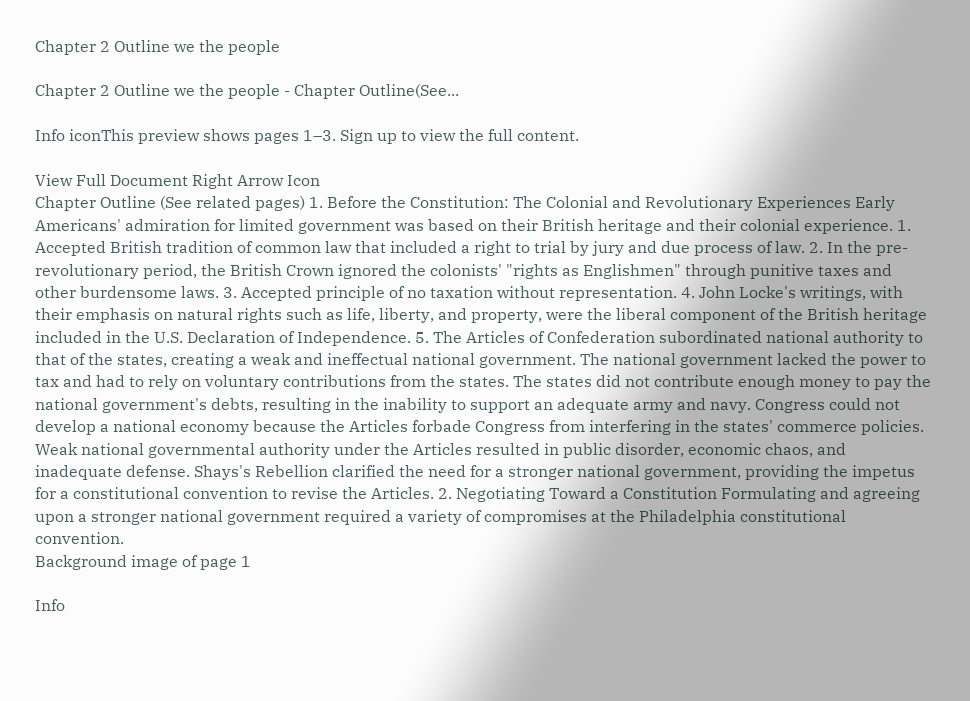Chapter 2 Outline we the people

Chapter 2 Outline we the people - Chapter Outline(See...

Info iconThis preview shows pages 1–3. Sign up to view the full content.

View Full Document Right Arrow Icon
Chapter Outline (See related pages) 1. Before the Constitution: The Colonial and Revolutionary Experiences Early Americans' admiration for limited government was based on their British heritage and their colonial experience. 1. Accepted British tradition of common law that included a right to trial by jury and due process of law. 2. In the pre-revolutionary period, the British Crown ignored the colonists' "rights as Englishmen" through punitive taxes and other burdensome laws. 3. Accepted principle of no taxation without representation. 4. John Locke's writings, with their emphasis on natural rights such as life, liberty, and property, were the liberal component of the British heritage included in the U.S. Declaration of Independence. 5. The Articles of Confederation subordinated national authority to that of the states, creating a weak and ineffectual national government. The national government lacked the power to tax and had to rely on voluntary contributions from the states. The states did not contribute enough money to pay the national government's debts, resulting in the inability to support an adequate army and navy. Congress could not develop a national economy because the Articles forbade Congress from interfering in the states' commerce policies. Weak national governmental authority under the Articles resulted in public disorder, economic chaos, and inadequate defense. Shays's Rebellion clarified the need for a stronger national government, providing the impetus for a constitutional convention to revise the Articles. 2. Negotiating Toward a Constitution Formulating and agreeing upon a stronger national government required a variety of compromises at the Philadelphia constitutional convention.
Background image of page 1

Info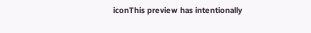iconThis preview has intentionally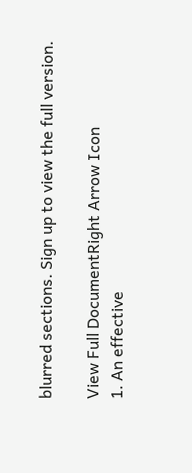blurred sections. Sign up to view the full version.

View Full DocumentRight Arrow Icon
1. An effective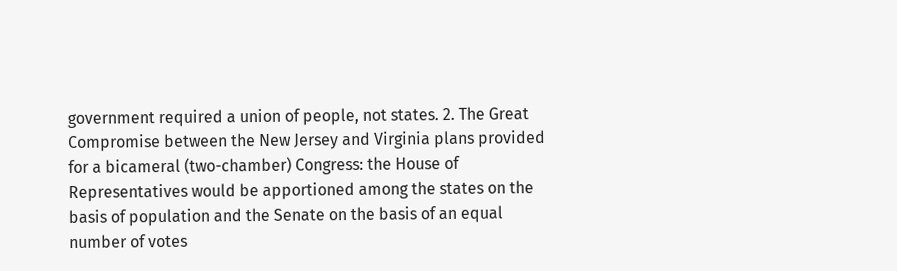government required a union of people, not states. 2. The Great Compromise between the New Jersey and Virginia plans provided for a bicameral (two-chamber) Congress: the House of Representatives would be apportioned among the states on the basis of population and the Senate on the basis of an equal number of votes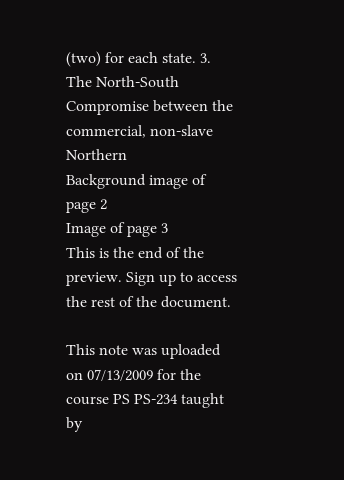(two) for each state. 3. The North-South Compromise between the commercial, non-slave Northern
Background image of page 2
Image of page 3
This is the end of the preview. Sign up to access the rest of the document.

This note was uploaded on 07/13/2009 for the course PS PS-234 taught by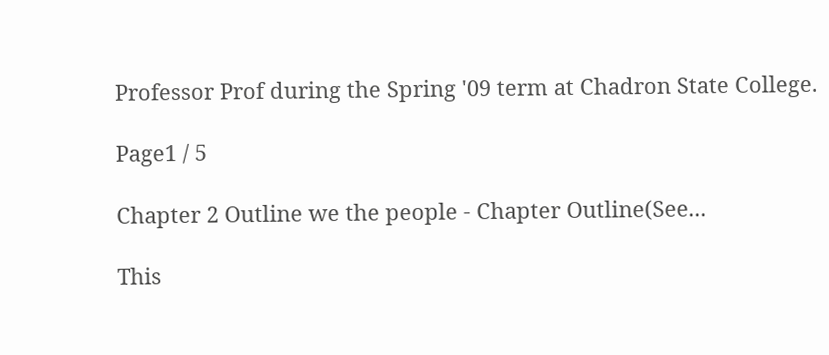Professor Prof during the Spring '09 term at Chadron State College.

Page1 / 5

Chapter 2 Outline we the people - Chapter Outline(See...

This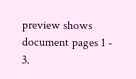preview shows document pages 1 - 3.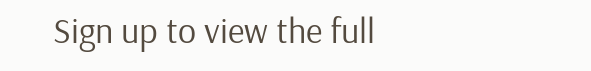Sign up to view the full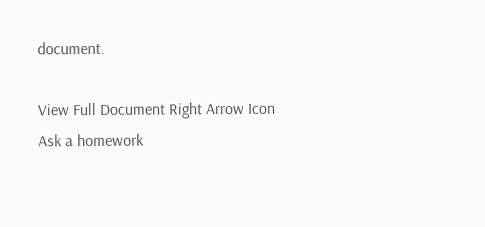document.

View Full Document Right Arrow Icon
Ask a homework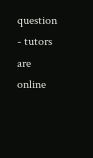question - tutors are online